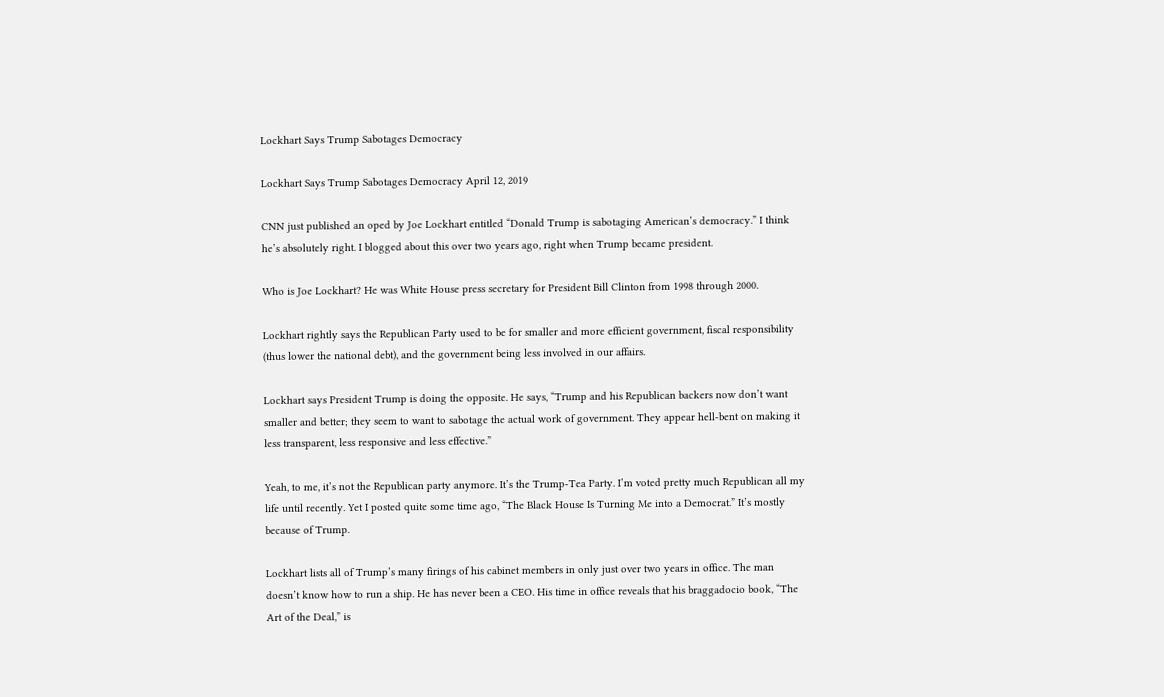Lockhart Says Trump Sabotages Democracy

Lockhart Says Trump Sabotages Democracy April 12, 2019

CNN just published an oped by Joe Lockhart entitled “Donald Trump is sabotaging American’s democracy.” I think he’s absolutely right. I blogged about this over two years ago, right when Trump became president.

Who is Joe Lockhart? He was White House press secretary for President Bill Clinton from 1998 through 2000.

Lockhart rightly says the Republican Party used to be for smaller and more efficient government, fiscal responsibility (thus lower the national debt), and the government being less involved in our affairs.

Lockhart says President Trump is doing the opposite. He says, “Trump and his Republican backers now don’t want smaller and better; they seem to want to sabotage the actual work of government. They appear hell-bent on making it less transparent, less responsive and less effective.”

Yeah, to me, it’s not the Republican party anymore. It’s the Trump-Tea Party. I’m voted pretty much Republican all my life until recently. Yet I posted quite some time ago, “The Black House Is Turning Me into a Democrat.” It’s mostly because of Trump.

Lockhart lists all of Trump’s many firings of his cabinet members in only just over two years in office. The man doesn’t know how to run a ship. He has never been a CEO. His time in office reveals that his braggadocio book, “The Art of the Deal,” is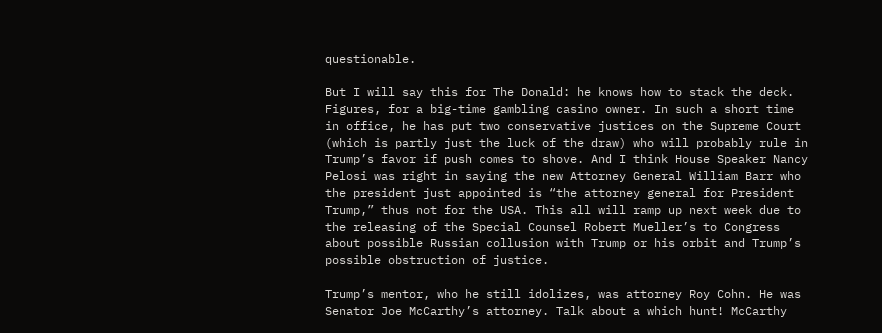questionable.

But I will say this for The Donald: he knows how to stack the deck. Figures, for a big-time gambling casino owner. In such a short time in office, he has put two conservative justices on the Supreme Court (which is partly just the luck of the draw) who will probably rule in Trump’s favor if push comes to shove. And I think House Speaker Nancy Pelosi was right in saying the new Attorney General William Barr who the president just appointed is “the attorney general for President Trump,” thus not for the USA. This all will ramp up next week due to the releasing of the Special Counsel Robert Mueller’s to Congress about possible Russian collusion with Trump or his orbit and Trump’s possible obstruction of justice.

Trump’s mentor, who he still idolizes, was attorney Roy Cohn. He was Senator Joe McCarthy’s attorney. Talk about a which hunt! McCarthy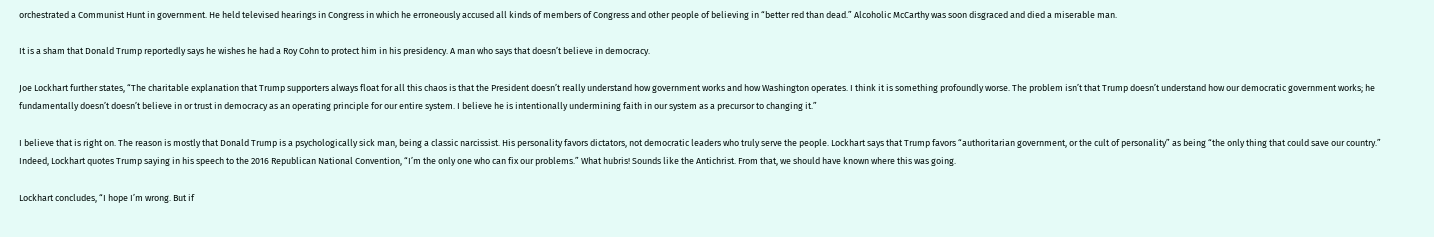orchestrated a Communist Hunt in government. He held televised hearings in Congress in which he erroneously accused all kinds of members of Congress and other people of believing in “better red than dead.” Alcoholic McCarthy was soon disgraced and died a miserable man.

It is a sham that Donald Trump reportedly says he wishes he had a Roy Cohn to protect him in his presidency. A man who says that doesn’t believe in democracy.

Joe Lockhart further states, “The charitable explanation that Trump supporters always float for all this chaos is that the President doesn’t really understand how government works and how Washington operates. I think it is something profoundly worse. The problem isn’t that Trump doesn’t understand how our democratic government works; he fundamentally doesn’t doesn’t believe in or trust in democracy as an operating principle for our entire system. I believe he is intentionally undermining faith in our system as a precursor to changing it.”

I believe that is right on. The reason is mostly that Donald Trump is a psychologically sick man, being a classic narcissist. His personality favors dictators, not democratic leaders who truly serve the people. Lockhart says that Trump favors “authoritarian government, or the cult of personality” as being “the only thing that could save our country.” Indeed, Lockhart quotes Trump saying in his speech to the 2016 Republican National Convention, “I’m the only one who can fix our problems.” What hubris! Sounds like the Antichrist. From that, we should have known where this was going.

Lockhart concludes, “I hope I’m wrong. But if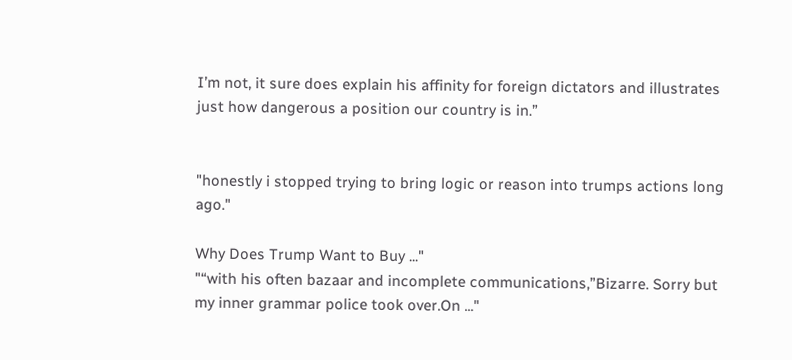I’m not, it sure does explain his affinity for foreign dictators and illustrates just how dangerous a position our country is in.”


"honestly i stopped trying to bring logic or reason into trumps actions long ago."

Why Does Trump Want to Buy ..."
"“with his often bazaar and incomplete communications,”Bizarre. Sorry but my inner grammar police took over.On ..."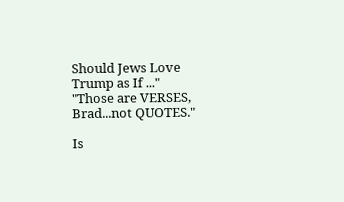Should Jews Love Trump as If ..."
"Those are VERSES, Brad...not QUOTES."

Is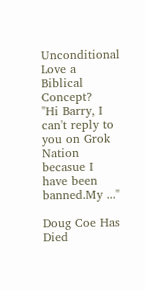Unconditional Love a Biblical Concept?
"Hi Barry, I can't reply to you on Grok Nation becasue I have been banned.My ..."

Doug Coe Has Died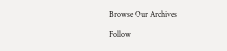Browse Our Archives

Follow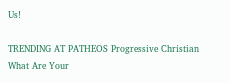Us!

TRENDING AT PATHEOS Progressive Christian
What Are Your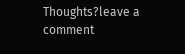Thoughts?leave a comment